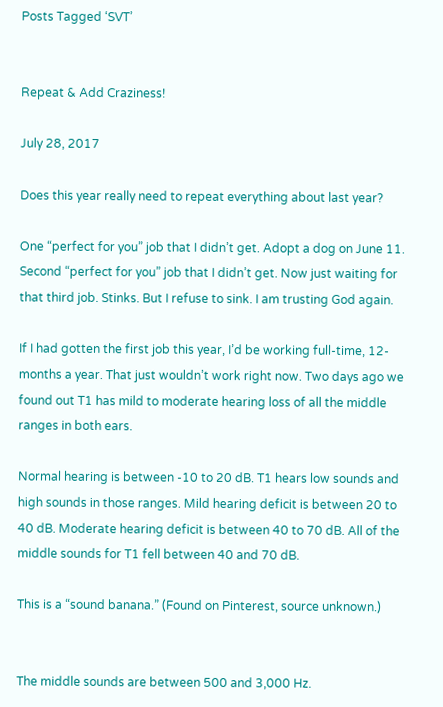Posts Tagged ‘SVT’


Repeat & Add Craziness!

July 28, 2017

Does this year really need to repeat everything about last year?

One “perfect for you” job that I didn’t get. Adopt a dog on June 11. Second “perfect for you” job that I didn’t get. Now just waiting for that third job. Stinks. But I refuse to sink. I am trusting God again.

If I had gotten the first job this year, I’d be working full-time, 12-months a year. That just wouldn’t work right now. Two days ago we found out T1 has mild to moderate hearing loss of all the middle ranges in both ears.

Normal hearing is between -10 to 20 dB. T1 hears low sounds and high sounds in those ranges. Mild hearing deficit is between 20 to 40 dB. Moderate hearing deficit is between 40 to 70 dB. All of the middle sounds for T1 fell between 40 and 70 dB.

This is a “sound banana.” (Found on Pinterest, source unknown.)


The middle sounds are between 500 and 3,000 Hz.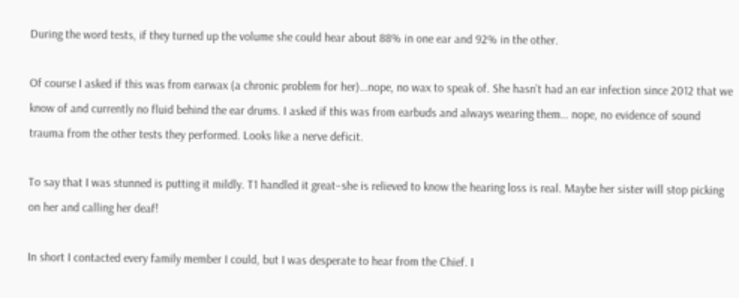During the word tests, if they turned up the volume she could hear about 88% in one ear and 92% in the other.

Of course I asked if this was from earwax (a chronic problem for her)…nope, no wax to speak of. She hasn’t had an ear infection since 2012 that we know of and currently no fluid behind the ear drums. I asked if this was from earbuds and always wearing them… nope, no evidence of sound trauma from the other tests they performed. Looks like a nerve deficit.

To say that I was stunned is putting it mildly. T1 handled it great–she is relieved to know the hearing loss is real. Maybe her sister will stop picking on her and calling her deaf!

In short I contacted every family member I could, but I was desperate to hear from the Chief. I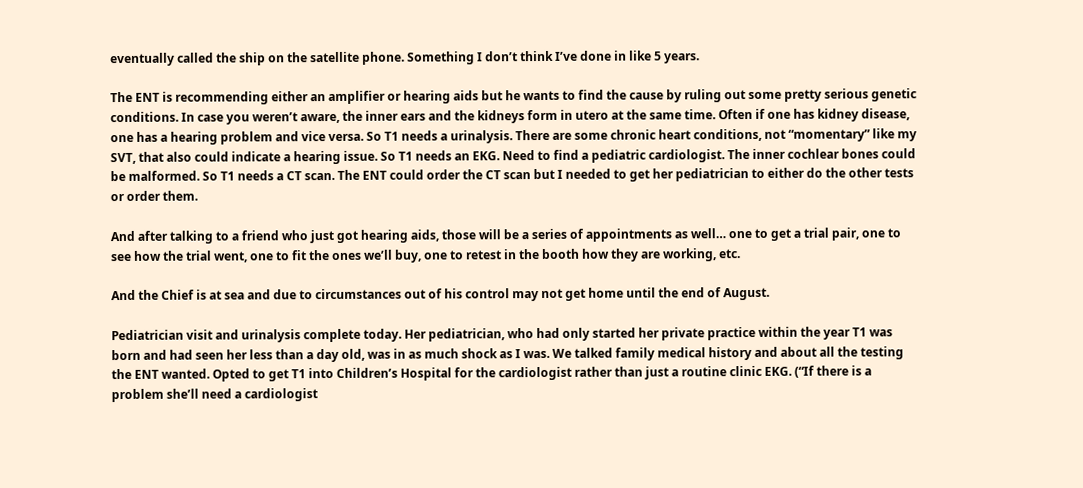eventually called the ship on the satellite phone. Something I don’t think I’ve done in like 5 years.

The ENT is recommending either an amplifier or hearing aids but he wants to find the cause by ruling out some pretty serious genetic conditions. In case you weren’t aware, the inner ears and the kidneys form in utero at the same time. Often if one has kidney disease, one has a hearing problem and vice versa. So T1 needs a urinalysis. There are some chronic heart conditions, not “momentary” like my SVT, that also could indicate a hearing issue. So T1 needs an EKG. Need to find a pediatric cardiologist. The inner cochlear bones could be malformed. So T1 needs a CT scan. The ENT could order the CT scan but I needed to get her pediatrician to either do the other tests or order them.

And after talking to a friend who just got hearing aids, those will be a series of appointments as well… one to get a trial pair, one to see how the trial went, one to fit the ones we’ll buy, one to retest in the booth how they are working, etc.

And the Chief is at sea and due to circumstances out of his control may not get home until the end of August.

Pediatrician visit and urinalysis complete today. Her pediatrician, who had only started her private practice within the year T1 was born and had seen her less than a day old, was in as much shock as I was. We talked family medical history and about all the testing the ENT wanted. Opted to get T1 into Children’s Hospital for the cardiologist rather than just a routine clinic EKG. (“If there is a problem she’ll need a cardiologist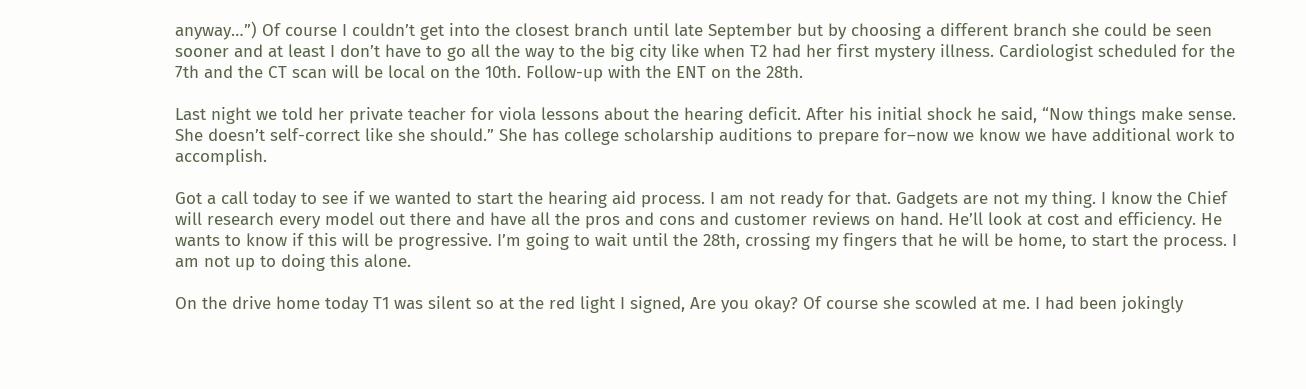anyway…”) Of course I couldn’t get into the closest branch until late September but by choosing a different branch she could be seen sooner and at least I don’t have to go all the way to the big city like when T2 had her first mystery illness. Cardiologist scheduled for the 7th and the CT scan will be local on the 10th. Follow-up with the ENT on the 28th.

Last night we told her private teacher for viola lessons about the hearing deficit. After his initial shock he said, “Now things make sense. She doesn’t self-correct like she should.” She has college scholarship auditions to prepare for–now we know we have additional work to accomplish.

Got a call today to see if we wanted to start the hearing aid process. I am not ready for that. Gadgets are not my thing. I know the Chief will research every model out there and have all the pros and cons and customer reviews on hand. He’ll look at cost and efficiency. He wants to know if this will be progressive. I’m going to wait until the 28th, crossing my fingers that he will be home, to start the process. I am not up to doing this alone.

On the drive home today T1 was silent so at the red light I signed, Are you okay? Of course she scowled at me. I had been jokingly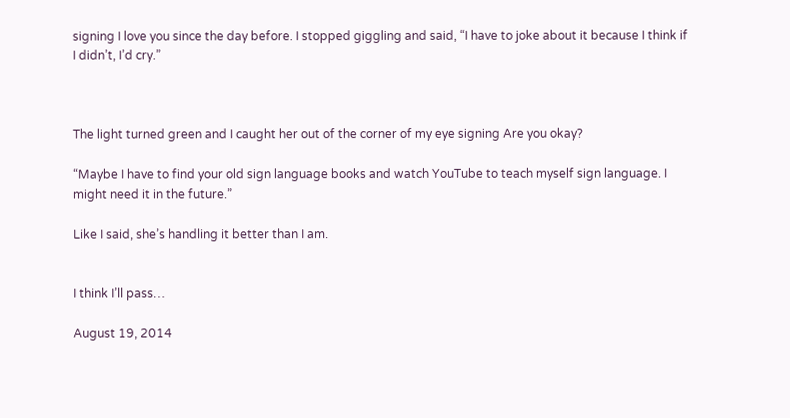signing I love you since the day before. I stopped giggling and said, “I have to joke about it because I think if I didn’t, I’d cry.”



The light turned green and I caught her out of the corner of my eye signing Are you okay?

“Maybe I have to find your old sign language books and watch YouTube to teach myself sign language. I might need it in the future.”

Like I said, she’s handling it better than I am.


I think I’ll pass…

August 19, 2014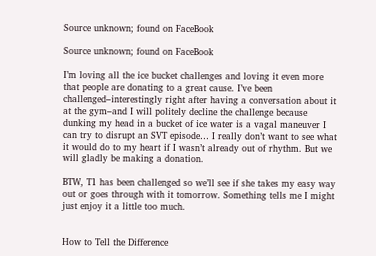Source unknown; found on FaceBook

Source unknown; found on FaceBook

I’m loving all the ice bucket challenges and loving it even more that people are donating to a great cause. I’ve been challenged–interestingly right after having a conversation about it at the gym–and I will politely decline the challenge because dunking my head in a bucket of ice water is a vagal maneuver I can try to disrupt an SVT episode… I really don’t want to see what it would do to my heart if I wasn’t already out of rhythm. But we will gladly be making a donation.

BTW, T1 has been challenged so we’ll see if she takes my easy way out or goes through with it tomorrow. Something tells me I might just enjoy it a little too much.


How to Tell the Difference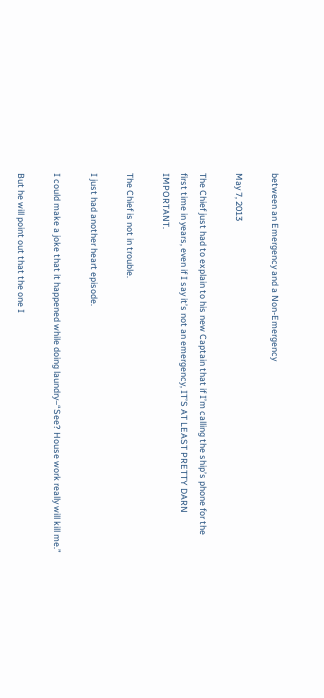between an Emergency and a Non-Emergency

May 7, 2013

The Chief just had to explain to his new Captain that if I’m calling the ship’s phone for the first time in years, even if I say it’s not an emergency, IT’S AT LEAST PRETTY DARN IMPORTANT.

The Chief is not in trouble.

I just had another heart episode.

I could make a joke that it happened while doing laundry–“See? House work really will kill me.”

But he will point out that the one I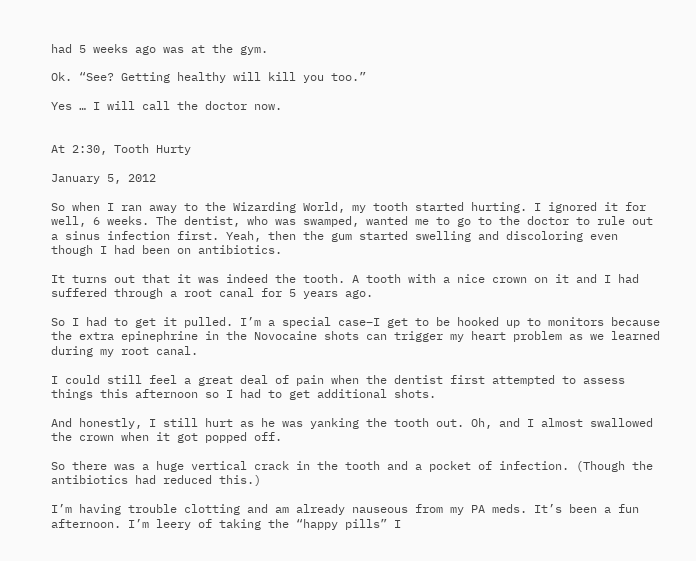had 5 weeks ago was at the gym.

Ok. “See? Getting healthy will kill you too.”

Yes … I will call the doctor now.


At 2:30, Tooth Hurty

January 5, 2012

So when I ran away to the Wizarding World, my tooth started hurting. I ignored it for well, 6 weeks. The dentist, who was swamped, wanted me to go to the doctor to rule out a sinus infection first. Yeah, then the gum started swelling and discoloring even though I had been on antibiotics.

It turns out that it was indeed the tooth. A tooth with a nice crown on it and I had suffered through a root canal for 5 years ago.

So I had to get it pulled. I’m a special case–I get to be hooked up to monitors because the extra epinephrine in the Novocaine shots can trigger my heart problem as we learned during my root canal.

I could still feel a great deal of pain when the dentist first attempted to assess things this afternoon so I had to get additional shots.

And honestly, I still hurt as he was yanking the tooth out. Oh, and I almost swallowed the crown when it got popped off.

So there was a huge vertical crack in the tooth and a pocket of infection. (Though the antibiotics had reduced this.)

I’m having trouble clotting and am already nauseous from my PA meds. It’s been a fun afternoon. I’m leery of taking the “happy pills” I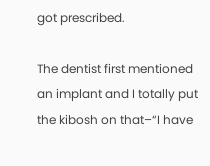got prescribed.

The dentist first mentioned an implant and I totally put the kibosh on that–“I have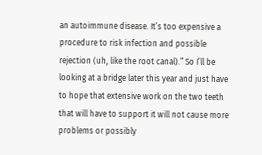an autoimmune disease. It’s too expensive a procedure to risk infection and possible rejection (uh, like the root canal).” So I’ll be looking at a bridge later this year and just have to hope that extensive work on the two teeth that will have to support it will not cause more problems or possibly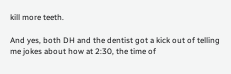kill more teeth.

And yes, both DH and the dentist got a kick out of telling me jokes about how at 2:30, the time of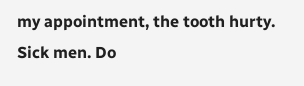my appointment, the tooth hurty. Sick men. Do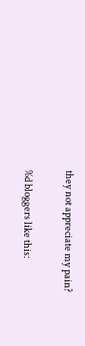they not appreciate my pain?

%d bloggers like this: